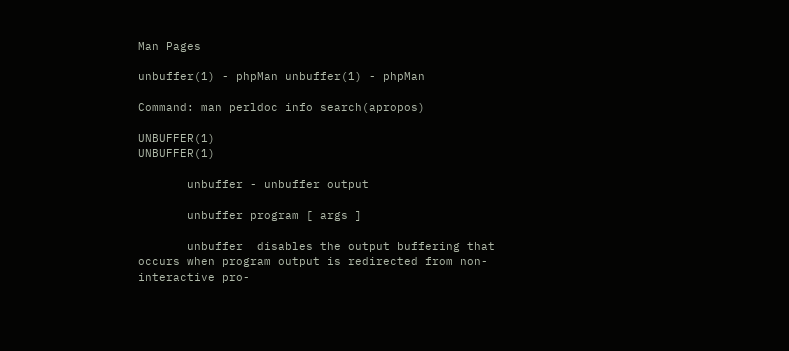Man Pages

unbuffer(1) - phpMan unbuffer(1) - phpMan

Command: man perldoc info search(apropos)

UNBUFFER(1)                                                        UNBUFFER(1)

       unbuffer - unbuffer output

       unbuffer program [ args ]

       unbuffer  disables the output buffering that occurs when program output is redirected from non-interactive pro-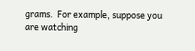grams.  For example, suppose you are watching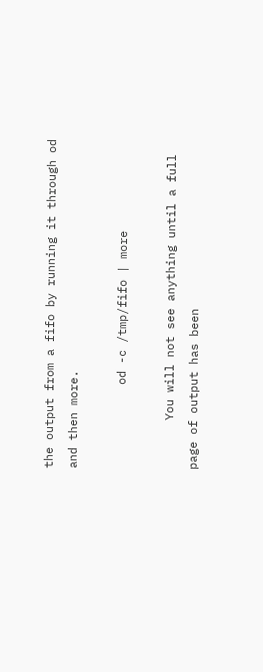the output from a fifo by running it through od and then more.

            od -c /tmp/fifo | more

       You will not see anything until a full page of output has been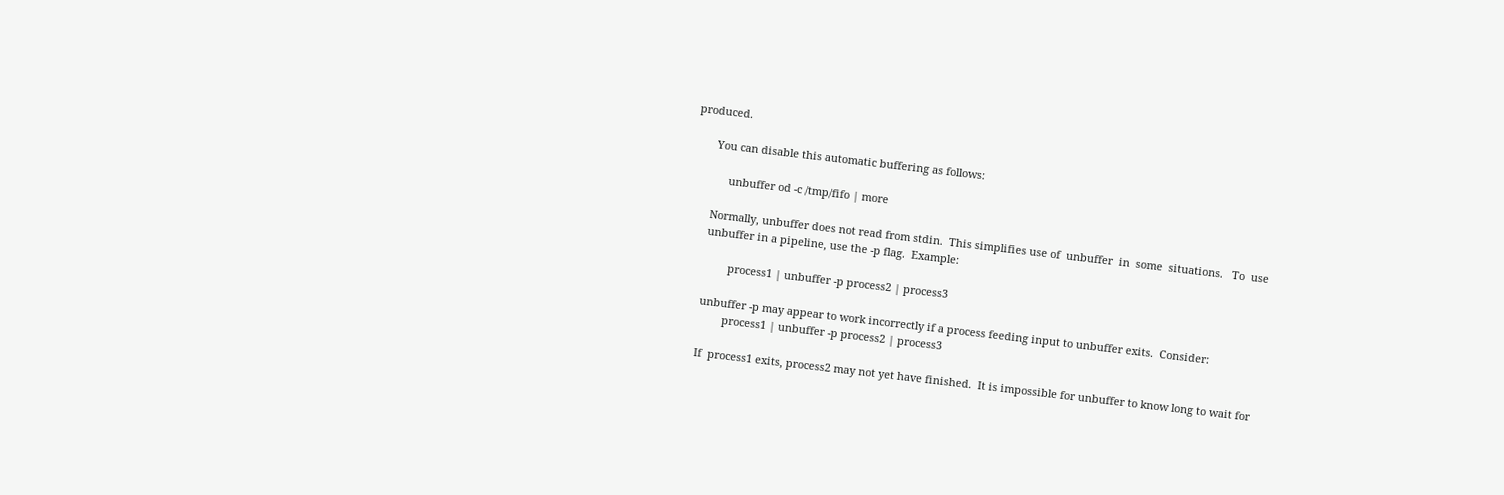produced.

       You can disable this automatic buffering as follows:

            unbuffer od -c /tmp/fifo | more

       Normally, unbuffer does not read from stdin.  This simplifies use of  unbuffer  in  some  situations.   To  use
       unbuffer in a pipeline, use the -p flag.  Example:

               process1 | unbuffer -p process2 | process3

       unbuffer -p may appear to work incorrectly if a process feeding input to unbuffer exits.  Consider:
               process1 | unbuffer -p process2 | process3

       If  process1 exits, process2 may not yet have finished.  It is impossible for unbuffer to know long to wait for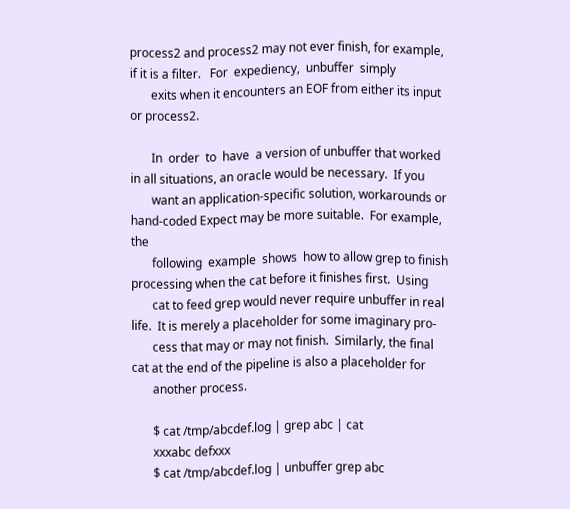process2 and process2 may not ever finish, for example, if it is a filter.   For  expediency,  unbuffer  simply
       exits when it encounters an EOF from either its input or process2.

       In  order  to  have  a version of unbuffer that worked in all situations, an oracle would be necessary.  If you
       want an application-specific solution, workarounds or hand-coded Expect may be more suitable.  For example, the
       following  example  shows  how to allow grep to finish processing when the cat before it finishes first.  Using
       cat to feed grep would never require unbuffer in real life.  It is merely a placeholder for some imaginary pro-
       cess that may or may not finish.  Similarly, the final cat at the end of the pipeline is also a placeholder for
       another process.

       $ cat /tmp/abcdef.log | grep abc | cat
       xxxabc defxxx
       $ cat /tmp/abcdef.log | unbuffer grep abc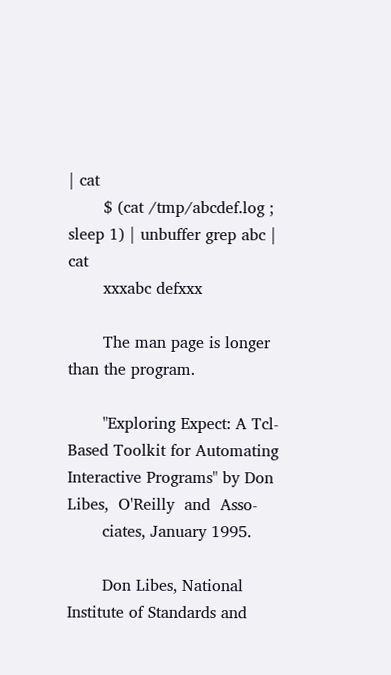| cat
       $ (cat /tmp/abcdef.log ; sleep 1) | unbuffer grep abc | cat
       xxxabc defxxx

       The man page is longer than the program.

       "Exploring Expect: A Tcl-Based Toolkit for Automating Interactive Programs" by Don Libes,  O'Reilly  and  Asso-
       ciates, January 1995.

       Don Libes, National Institute of Standards and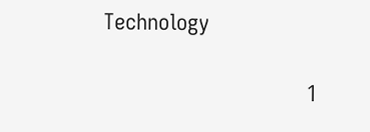Technology

                                  1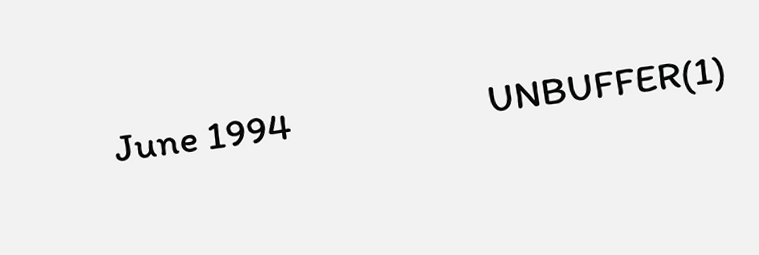June 1994                      UNBUFFER(1)